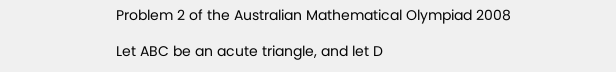Problem 2 of the Australian Mathematical Olympiad 2008

Let ABC be an acute triangle, and let D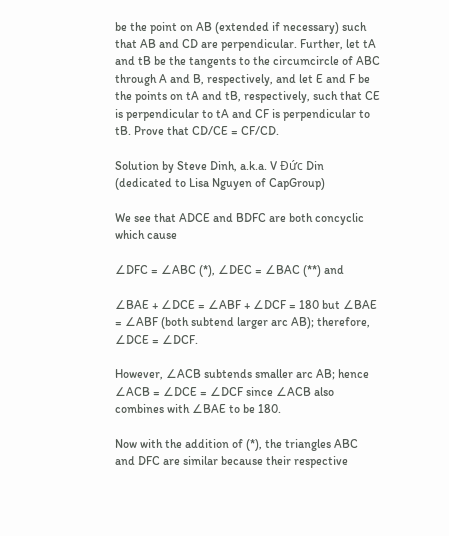be the point on AB (extended if necessary) such that AB and CD are perpendicular. Further, let tA and tB be the tangents to the circumcircle of ABC through A and B, respectively, and let E and F be the points on tA and tB, respectively, such that CE is perpendicular to tA and CF is perpendicular to tB. Prove that CD/CE = CF/CD.

Solution by Steve Dinh, a.k.a. V Đức Din (dedicated to Lisa Nguyen of CapGroup)

We see that ADCE and BDFC are both concyclic which cause

∠DFC = ∠ABC (*), ∠DEC = ∠BAC (**) and

∠BAE + ∠DCE = ∠ABF + ∠DCF = 180 but ∠BAE = ∠ABF (both subtend larger arc AB); therefore, ∠DCE = ∠DCF.

However, ∠ACB subtends smaller arc AB; hence ∠ACB = ∠DCE = ∠DCF since ∠ACB also combines with ∠BAE to be 180.

Now with the addition of (*), the triangles ABC and DFC are similar because their respective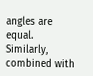angles are equal. Similarly, combined with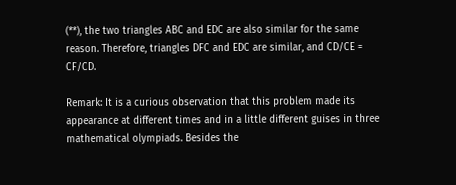(**), the two triangles ABC and EDC are also similar for the same reason. Therefore, triangles DFC and EDC are similar, and CD/CE = CF/CD.

Remark: It is a curious observation that this problem made its appearance at different times and in a little different guises in three mathematical olympiads. Besides the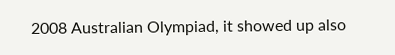2008 Australian Olympiad, it showed up also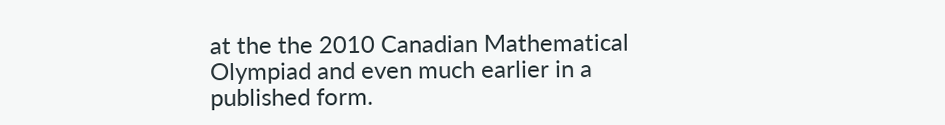at the the 2010 Canadian Mathematical Olympiad and even much earlier in a published form.